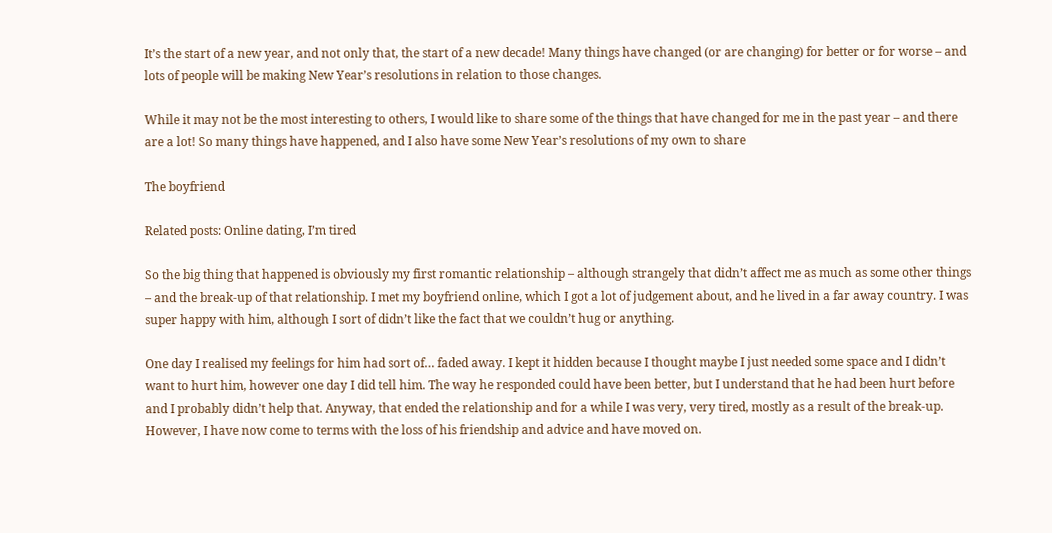It’s the start of a new year, and not only that, the start of a new decade! Many things have changed (or are changing) for better or for worse – and lots of people will be making New Year’s resolutions in relation to those changes.

While it may not be the most interesting to others, I would like to share some of the things that have changed for me in the past year – and there are a lot! So many things have happened, and I also have some New Year’s resolutions of my own to share

The boyfriend

Related posts: Online dating, I’m tired

So the big thing that happened is obviously my first romantic relationship – although strangely that didn’t affect me as much as some other things – and the break-up of that relationship. I met my boyfriend online, which I got a lot of judgement about, and he lived in a far away country. I was super happy with him, although I sort of didn’t like the fact that we couldn’t hug or anything.

One day I realised my feelings for him had sort of… faded away. I kept it hidden because I thought maybe I just needed some space and I didn’t want to hurt him, however one day I did tell him. The way he responded could have been better, but I understand that he had been hurt before and I probably didn’t help that. Anyway, that ended the relationship and for a while I was very, very tired, mostly as a result of the break-up. However, I have now come to terms with the loss of his friendship and advice and have moved on.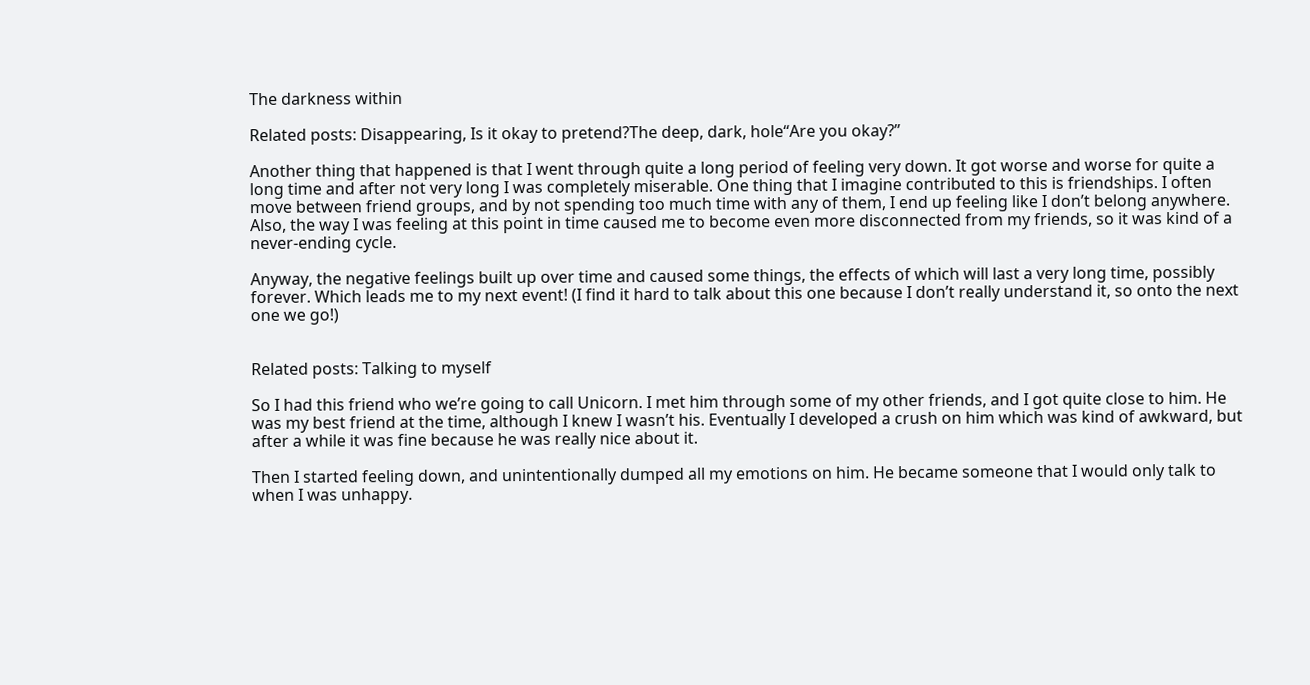The darkness within

Related posts: Disappearing, Is it okay to pretend?The deep, dark, hole“Are you okay?”

Another thing that happened is that I went through quite a long period of feeling very down. It got worse and worse for quite a long time and after not very long I was completely miserable. One thing that I imagine contributed to this is friendships. I often move between friend groups, and by not spending too much time with any of them, I end up feeling like I don’t belong anywhere. Also, the way I was feeling at this point in time caused me to become even more disconnected from my friends, so it was kind of a never-ending cycle.

Anyway, the negative feelings built up over time and caused some things, the effects of which will last a very long time, possibly forever. Which leads me to my next event! (I find it hard to talk about this one because I don’t really understand it, so onto the next one we go!)


Related posts: Talking to myself

So I had this friend who we’re going to call Unicorn. I met him through some of my other friends, and I got quite close to him. He was my best friend at the time, although I knew I wasn’t his. Eventually I developed a crush on him which was kind of awkward, but after a while it was fine because he was really nice about it.

Then I started feeling down, and unintentionally dumped all my emotions on him. He became someone that I would only talk to when I was unhappy.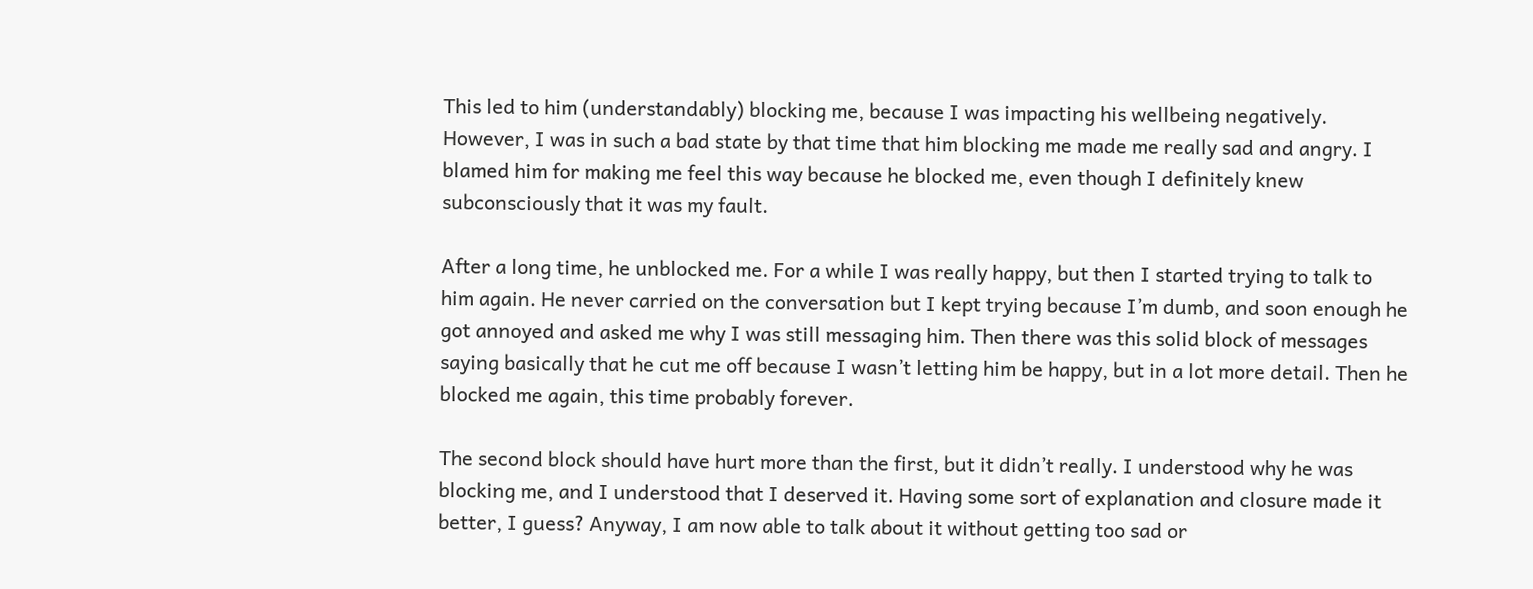This led to him (understandably) blocking me, because I was impacting his wellbeing negatively. However, I was in such a bad state by that time that him blocking me made me really sad and angry. I blamed him for making me feel this way because he blocked me, even though I definitely knew subconsciously that it was my fault.

After a long time, he unblocked me. For a while I was really happy, but then I started trying to talk to him again. He never carried on the conversation but I kept trying because I’m dumb, and soon enough he got annoyed and asked me why I was still messaging him. Then there was this solid block of messages saying basically that he cut me off because I wasn’t letting him be happy, but in a lot more detail. Then he blocked me again, this time probably forever.

The second block should have hurt more than the first, but it didn’t really. I understood why he was blocking me, and I understood that I deserved it. Having some sort of explanation and closure made it better, I guess? Anyway, I am now able to talk about it without getting too sad or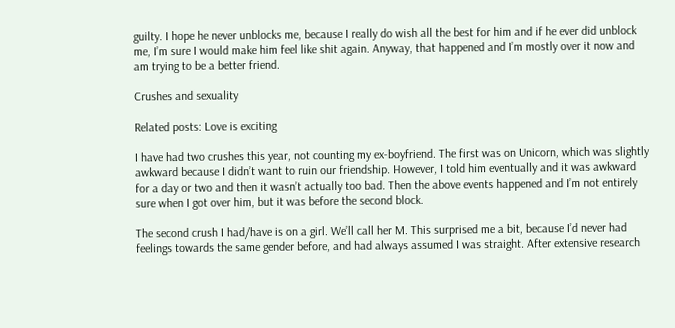guilty. I hope he never unblocks me, because I really do wish all the best for him and if he ever did unblock me, I’m sure I would make him feel like shit again. Anyway, that happened and I’m mostly over it now and am trying to be a better friend.

Crushes and sexuality

Related posts: Love is exciting

I have had two crushes this year, not counting my ex-boyfriend. The first was on Unicorn, which was slightly awkward because I didn’t want to ruin our friendship. However, I told him eventually and it was awkward for a day or two and then it wasn’t actually too bad. Then the above events happened and I’m not entirely sure when I got over him, but it was before the second block.

The second crush I had/have is on a girl. We’ll call her M. This surprised me a bit, because I’d never had feelings towards the same gender before, and had always assumed I was straight. After extensive research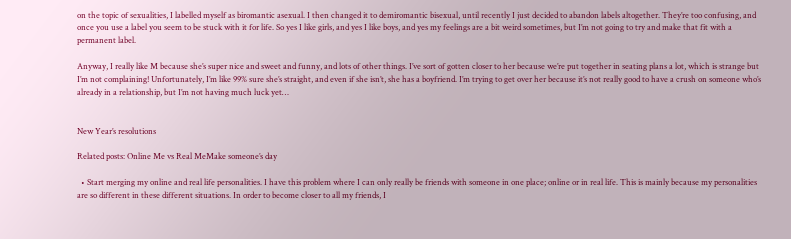on the topic of sexualities, I labelled myself as biromantic asexual. I then changed it to demiromantic bisexual, until recently I just decided to abandon labels altogether. They’re too confusing, and once you use a label you seem to be stuck with it for life. So yes I like girls, and yes I like boys, and yes my feelings are a bit weird sometimes, but I’m not going to try and make that fit with a permanent label.

Anyway, I really like M because she’s super nice and sweet and funny, and lots of other things. I’ve sort of gotten closer to her because we’re put together in seating plans a lot, which is strange but I’m not complaining! Unfortunately, I’m like 99% sure she’s straight, and even if she isn’t, she has a boyfriend. I’m trying to get over her because it’s not really good to have a crush on someone who’s already in a relationship, but I’m not having much luck yet…


New Year’s resolutions

Related posts: Online Me vs Real MeMake someone’s day

  • Start merging my online and real life personalities. I have this problem where I can only really be friends with someone in one place; online or in real life. This is mainly because my personalities are so different in these different situations. In order to become closer to all my friends, I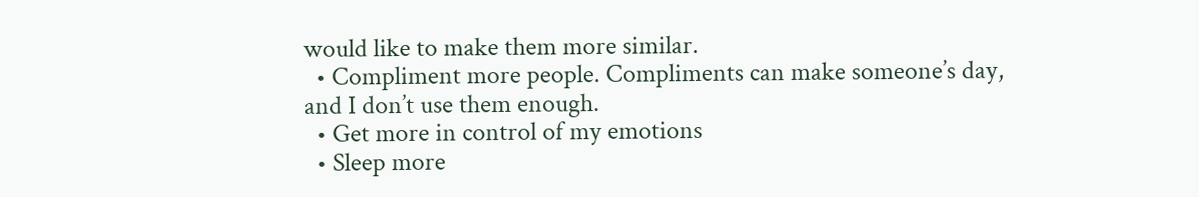would like to make them more similar.
  • Compliment more people. Compliments can make someone’s day, and I don’t use them enough.
  • Get more in control of my emotions
  • Sleep more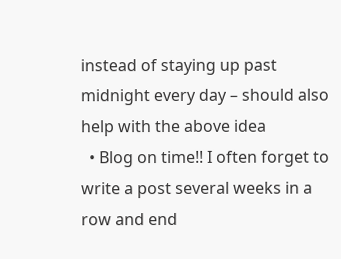instead of staying up past midnight every day – should also help with the above idea
  • Blog on time!! I often forget to write a post several weeks in a row and end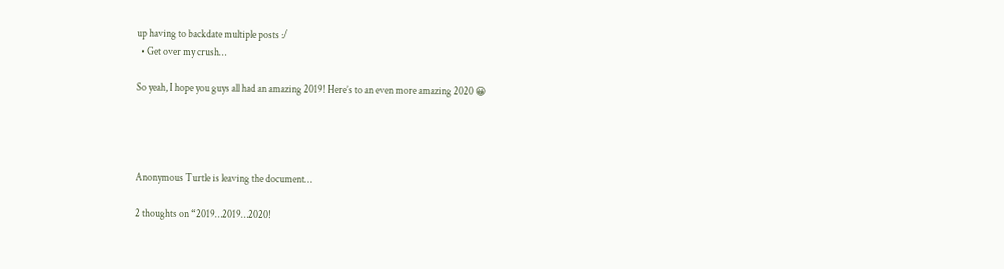up having to backdate multiple posts :/
  • Get over my crush…

So yeah, I hope you guys all had an amazing 2019! Here’s to an even more amazing 2020 😀




Anonymous Turtle is leaving the document…

2 thoughts on “2019…2019…2020!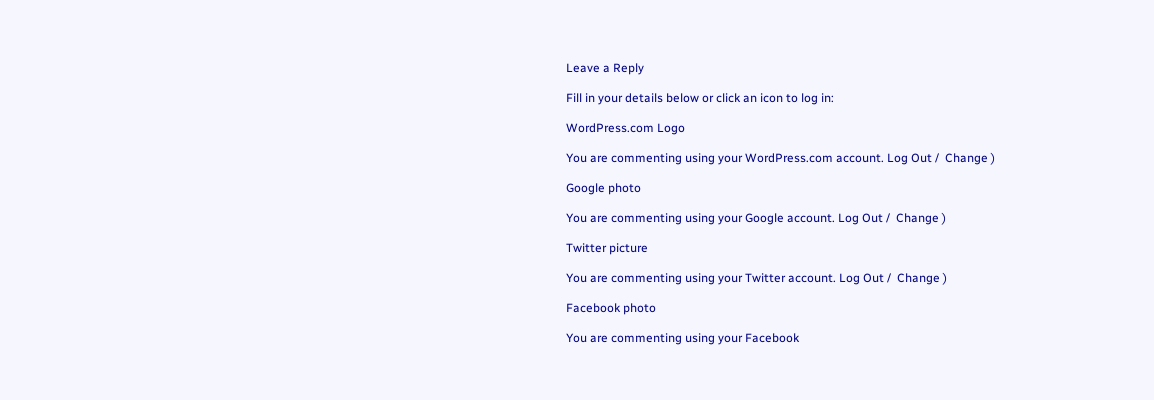Leave a Reply

Fill in your details below or click an icon to log in:

WordPress.com Logo

You are commenting using your WordPress.com account. Log Out /  Change )

Google photo

You are commenting using your Google account. Log Out /  Change )

Twitter picture

You are commenting using your Twitter account. Log Out /  Change )

Facebook photo

You are commenting using your Facebook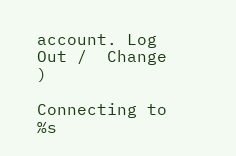account. Log Out /  Change )

Connecting to %s